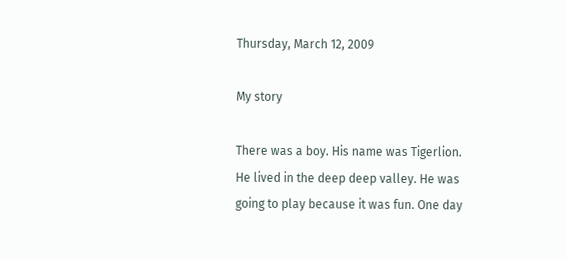Thursday, March 12, 2009

My story

There was a boy. His name was Tigerlion. He lived in the deep deep valley. He was going to play because it was fun. One day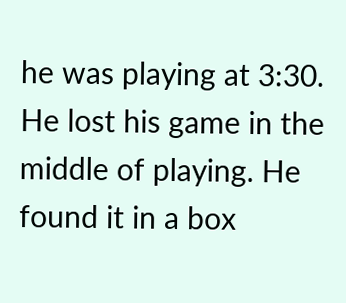he was playing at 3:30. He lost his game in the middle of playing. He found it in a box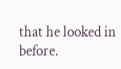that he looked in before.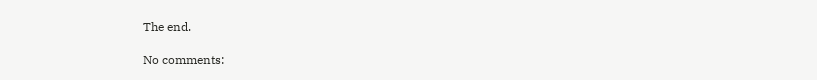The end.

No comments: